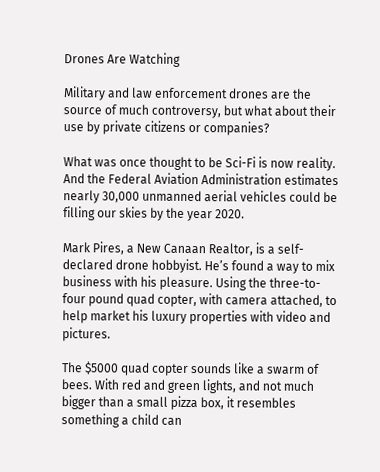Drones Are Watching

Military and law enforcement drones are the source of much controversy, but what about their use by private citizens or companies?

What was once thought to be Sci-Fi is now reality. And the Federal Aviation Administration estimates nearly 30,000 unmanned aerial vehicles could be filling our skies by the year 2020.

Mark Pires, a New Canaan Realtor, is a self-declared drone hobbyist. He’s found a way to mix business with his pleasure. Using the three-to-four pound quad copter, with camera attached, to help market his luxury properties with video and pictures.

The $5000 quad copter sounds like a swarm of bees. With red and green lights, and not much bigger than a small pizza box, it resembles something a child can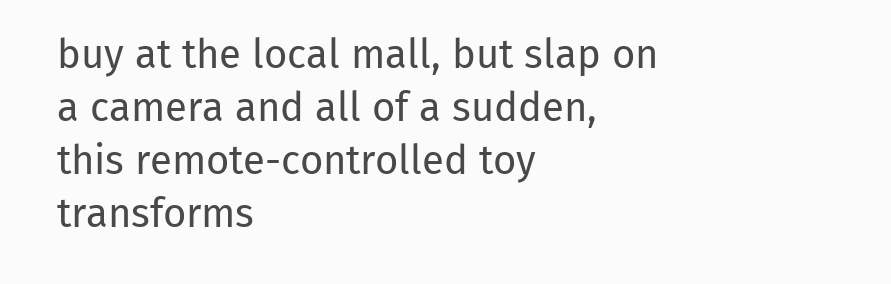buy at the local mall, but slap on a camera and all of a sudden, this remote-controlled toy transforms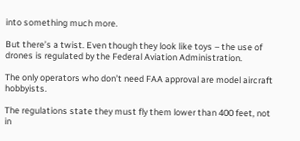into something much more.

But there’s a twist. Even though they look like toys – the use of drones is regulated by the Federal Aviation Administration.

The only operators who don’t need FAA approval are model aircraft hobbyists.

The regulations state they must fly them lower than 400 feet, not in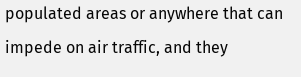populated areas or anywhere that can impede on air traffic, and they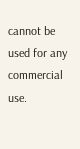cannot be used for any commercial use.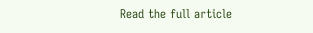Read the full article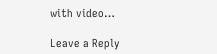with video…

Leave a Reply